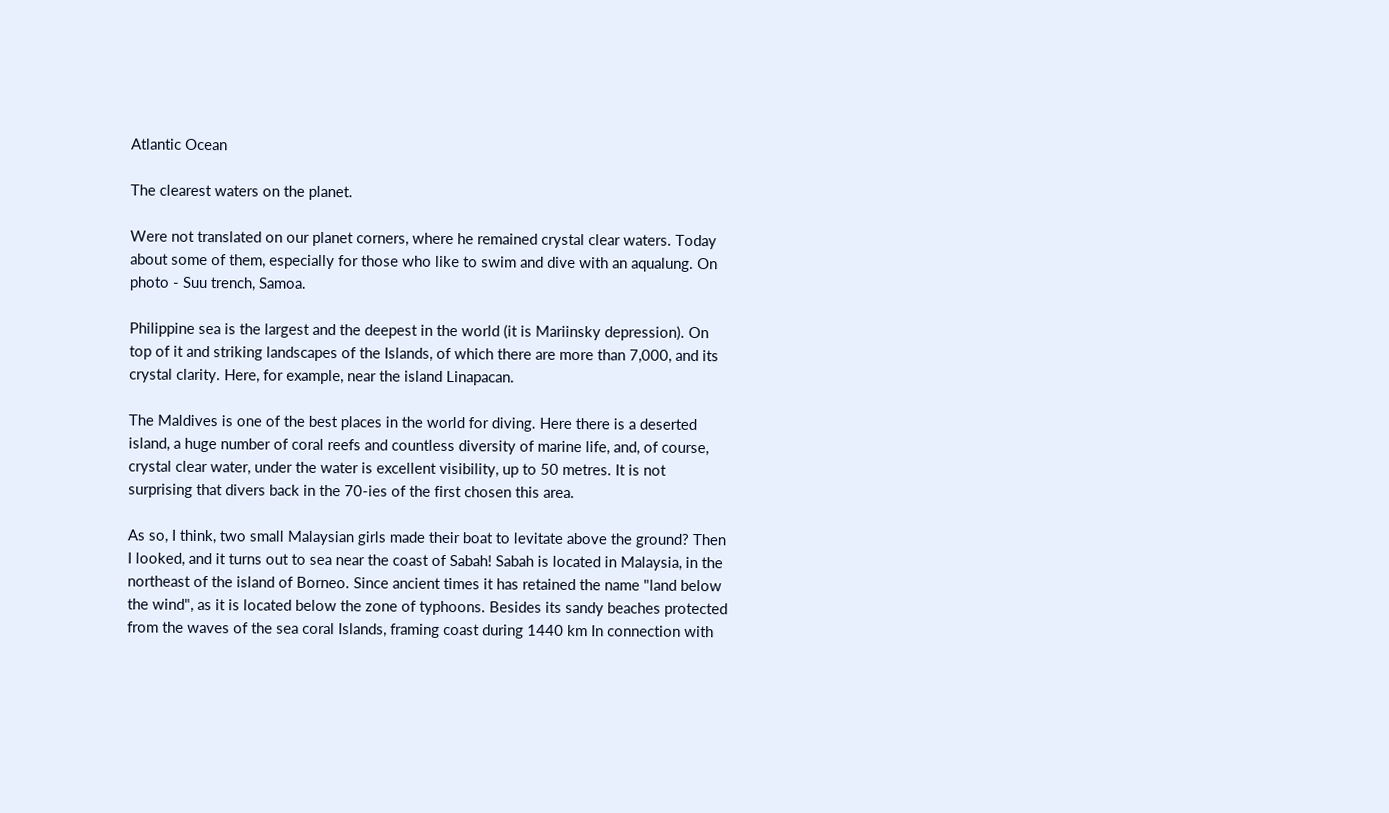Atlantic Ocean

The clearest waters on the planet.

Were not translated on our planet corners, where he remained crystal clear waters. Today about some of them, especially for those who like to swim and dive with an aqualung. On photo - Suu trench, Samoa.

Philippine sea is the largest and the deepest in the world (it is Mariinsky depression). On top of it and striking landscapes of the Islands, of which there are more than 7,000, and its crystal clarity. Here, for example, near the island Linapacan.

The Maldives is one of the best places in the world for diving. Here there is a deserted island, a huge number of coral reefs and countless diversity of marine life, and, of course, crystal clear water, under the water is excellent visibility, up to 50 metres. It is not surprising that divers back in the 70-ies of the first chosen this area.

As so, I think, two small Malaysian girls made their boat to levitate above the ground? Then I looked, and it turns out to sea near the coast of Sabah! Sabah is located in Malaysia, in the northeast of the island of Borneo. Since ancient times it has retained the name "land below the wind", as it is located below the zone of typhoons. Besides its sandy beaches protected from the waves of the sea coral Islands, framing coast during 1440 km In connection with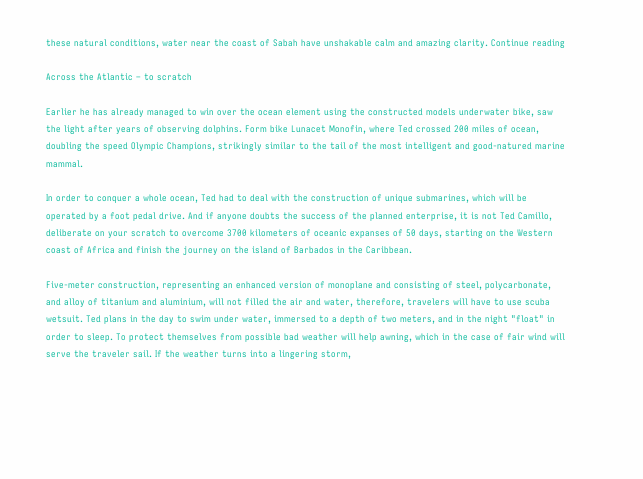these natural conditions, water near the coast of Sabah have unshakable calm and amazing clarity. Continue reading

Across the Atlantic – to scratch

Earlier he has already managed to win over the ocean element using the constructed models underwater bike, saw the light after years of observing dolphins. Form bike Lunacet Monofin, where Ted crossed 200 miles of ocean, doubling the speed Olympic Champions, strikingly similar to the tail of the most intelligent and good-natured marine mammal.

In order to conquer a whole ocean, Ted had to deal with the construction of unique submarines, which will be operated by a foot pedal drive. And if anyone doubts the success of the planned enterprise, it is not Ted Camillo, deliberate on your scratch to overcome 3700 kilometers of oceanic expanses of 50 days, starting on the Western coast of Africa and finish the journey on the island of Barbados in the Caribbean.

Five-meter construction, representing an enhanced version of monoplane and consisting of steel, polycarbonate, and alloy of titanium and aluminium, will not filled the air and water, therefore, travelers will have to use scuba wetsuit. Ted plans in the day to swim under water, immersed to a depth of two meters, and in the night "float" in order to sleep. To protect themselves from possible bad weather will help awning, which in the case of fair wind will serve the traveler sail. If the weather turns into a lingering storm,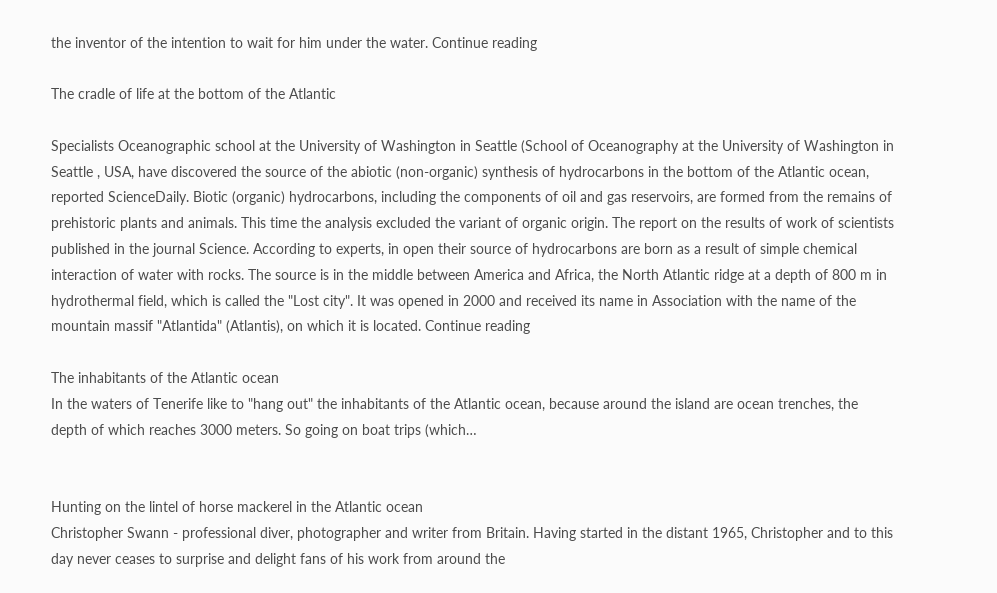the inventor of the intention to wait for him under the water. Continue reading

The cradle of life at the bottom of the Atlantic

Specialists Oceanographic school at the University of Washington in Seattle (School of Oceanography at the University of Washington in Seattle , USA, have discovered the source of the abiotic (non-organic) synthesis of hydrocarbons in the bottom of the Atlantic ocean, reported ScienceDaily. Biotic (organic) hydrocarbons, including the components of oil and gas reservoirs, are formed from the remains of prehistoric plants and animals. This time the analysis excluded the variant of organic origin. The report on the results of work of scientists published in the journal Science. According to experts, in open their source of hydrocarbons are born as a result of simple chemical interaction of water with rocks. The source is in the middle between America and Africa, the North Atlantic ridge at a depth of 800 m in hydrothermal field, which is called the "Lost city". It was opened in 2000 and received its name in Association with the name of the mountain massif "Atlantida" (Atlantis), on which it is located. Continue reading

The inhabitants of the Atlantic ocean
In the waters of Tenerife like to "hang out" the inhabitants of the Atlantic ocean, because around the island are ocean trenches, the depth of which reaches 3000 meters. So going on boat trips (which…


Hunting on the lintel of horse mackerel in the Atlantic ocean
Christopher Swann - professional diver, photographer and writer from Britain. Having started in the distant 1965, Christopher and to this day never ceases to surprise and delight fans of his work from around the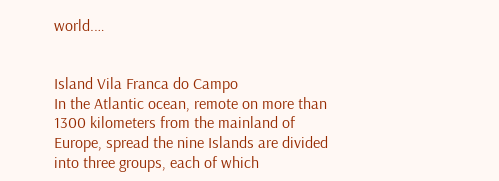world.…


Island Vila Franca do Campo
In the Atlantic ocean, remote on more than 1300 kilometers from the mainland of Europe, spread the nine Islands are divided into three groups, each of which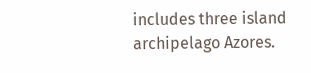includes three island archipelago Azores.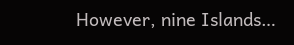However, nine Islands…